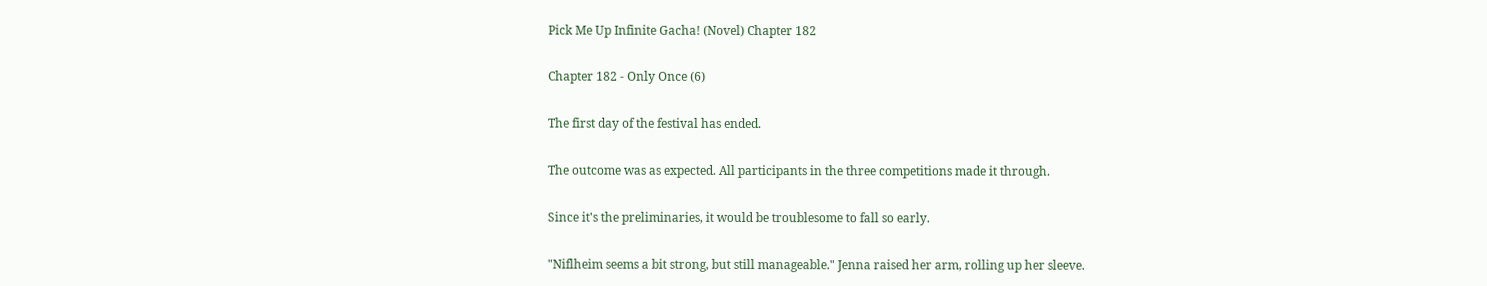Pick Me Up Infinite Gacha! (Novel) Chapter 182

Chapter 182 - Only Once (6)

The first day of the festival has ended.

The outcome was as expected. All participants in the three competitions made it through.

Since it's the preliminaries, it would be troublesome to fall so early.

"Niflheim seems a bit strong, but still manageable." Jenna raised her arm, rolling up her sleeve.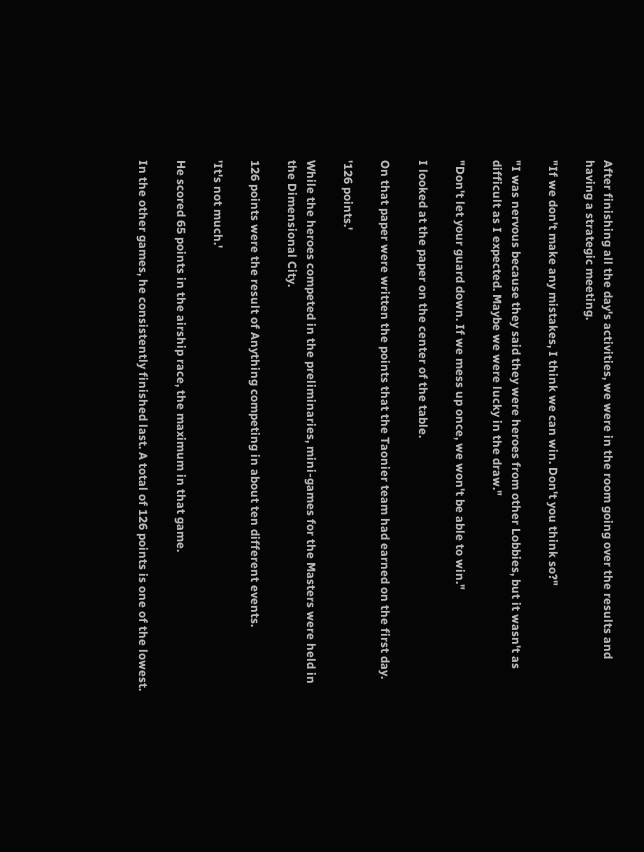After finishing all the day's activities, we were in the room going over the results and having a strategic meeting.

"If we don't make any mistakes, I think we can win. Don't you think so?"

"I was nervous because they said they were heroes from other Lobbies, but it wasn't as difficult as I expected. Maybe we were lucky in the draw."

"Don't let your guard down. If we mess up once, we won't be able to win."

I looked at the paper on the center of the table.

On that paper were written the points that the Taonier team had earned on the first day.

'126 points.'

While the heroes competed in the preliminaries, mini-games for the Masters were held in the Dimensional City.

126 points were the result of Anything competing in about ten different events.

'It's not much.'

He scored 65 points in the airship race, the maximum in that game.

In the other games, he consistently finished last. A total of 126 points is one of the lowest.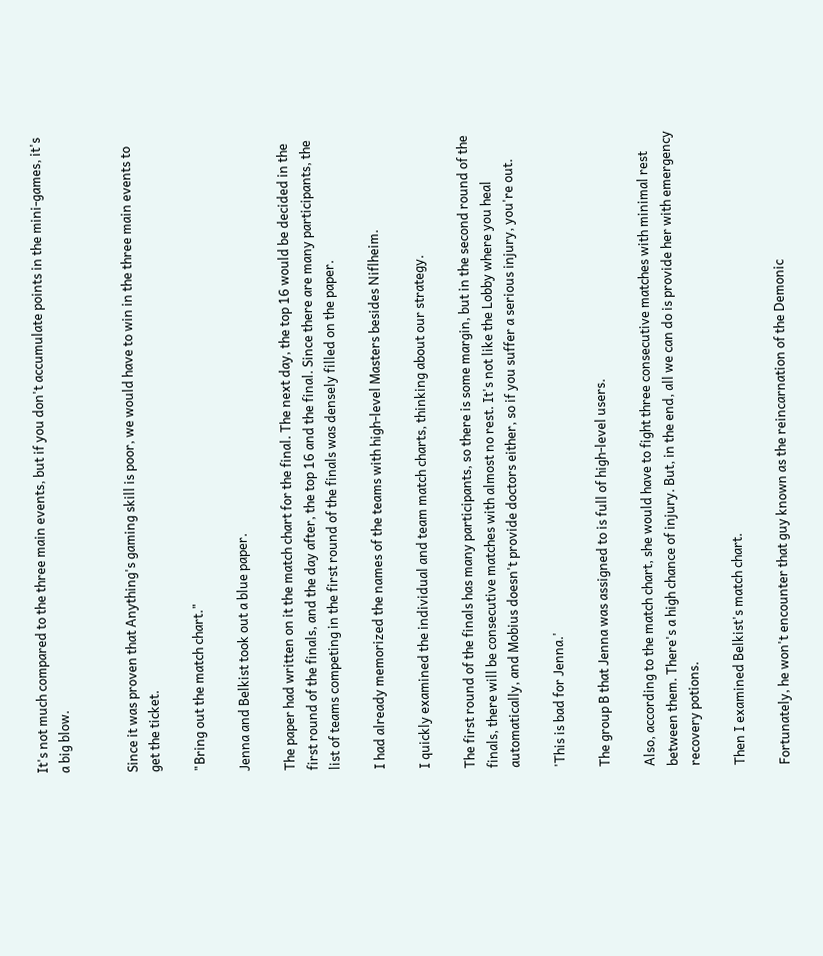It's not much compared to the three main events, but if you don't accumulate points in the mini-games, it's a big blow.


Since it was proven that Anything's gaming skill is poor, we would have to win in the three main events to get the ticket.

"Bring out the match chart."

Jenna and Belkist took out a blue paper.

The paper had written on it the match chart for the final. The next day, the top 16 would be decided in the first round of the finals, and the day after, the top 16 and the final. Since there are many participants, the list of teams competing in the first round of the finals was densely filled on the paper.

I had already memorized the names of the teams with high-level Masters besides Niflheim.

I quickly examined the individual and team match charts, thinking about our strategy.

The first round of the finals has many participants, so there is some margin, but in the second round of the finals, there will be consecutive matches with almost no rest. It's not like the Lobby where you heal automatically, and Mobius doesn't provide doctors either, so if you suffer a serious injury, you're out.

'This is bad for Jenna.'

The group B that Jenna was assigned to is full of high-level users.

Also, according to the match chart, she would have to fight three consecutive matches with minimal rest between them. There's a high chance of injury. But, in the end, all we can do is provide her with emergency recovery potions.

Then I examined Belkist's match chart.

Fortunately, he won't encounter that guy known as the reincarnation of the Demonic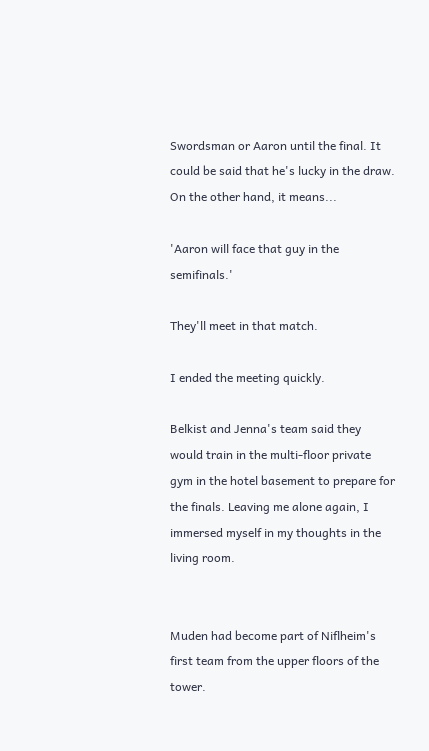Swordsman or Aaron until the final. It could be said that he's lucky in the draw. On the other hand, it means...

'Aaron will face that guy in the semifinals.'

They'll meet in that match.

I ended the meeting quickly.

Belkist and Jenna's team said they would train in the multi-floor private gym in the hotel basement to prepare for the finals. Leaving me alone again, I immersed myself in my thoughts in the living room.


Muden had become part of Niflheim's first team from the upper floors of the tower.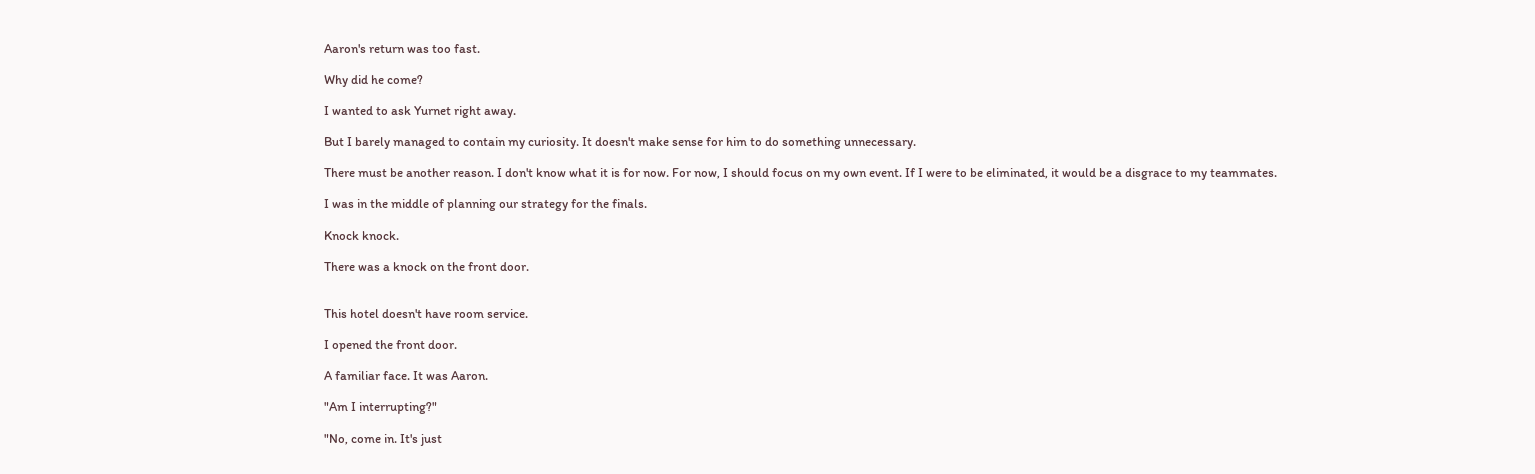Aaron's return was too fast.

Why did he come?

I wanted to ask Yurnet right away.

But I barely managed to contain my curiosity. It doesn't make sense for him to do something unnecessary.

There must be another reason. I don't know what it is for now. For now, I should focus on my own event. If I were to be eliminated, it would be a disgrace to my teammates.

I was in the middle of planning our strategy for the finals.

Knock knock.

There was a knock on the front door.


This hotel doesn't have room service.

I opened the front door.

A familiar face. It was Aaron.

"Am I interrupting?"

"No, come in. It's just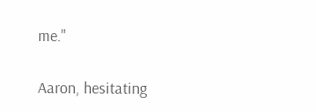me."

Aaron, hesitating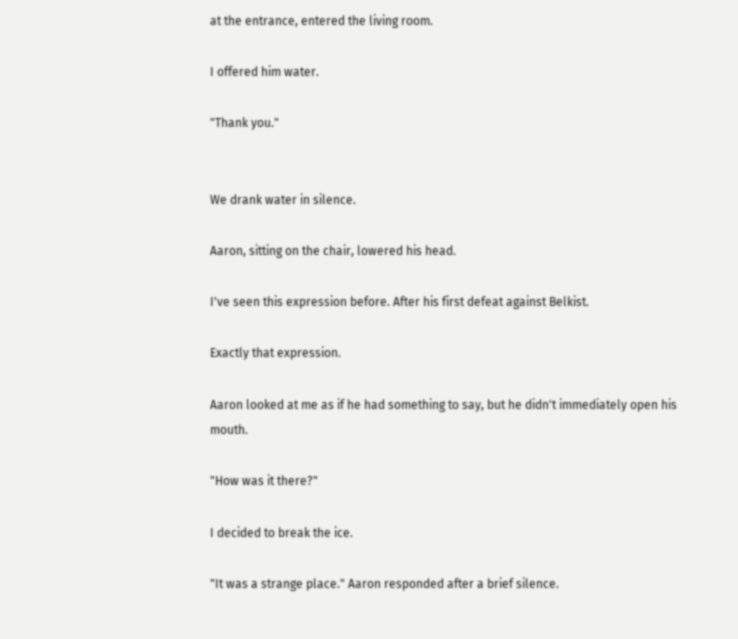at the entrance, entered the living room.

I offered him water.

"Thank you."


We drank water in silence.

Aaron, sitting on the chair, lowered his head.

I've seen this expression before. After his first defeat against Belkist.

Exactly that expression.

Aaron looked at me as if he had something to say, but he didn't immediately open his mouth.

"How was it there?"

I decided to break the ice.

"It was a strange place." Aaron responded after a brief silence.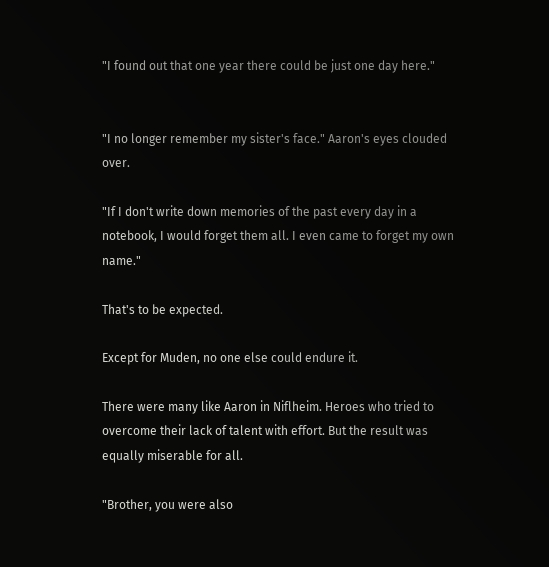"I found out that one year there could be just one day here."


"I no longer remember my sister's face." Aaron's eyes clouded over.

"If I don't write down memories of the past every day in a notebook, I would forget them all. I even came to forget my own name."

That's to be expected.

Except for Muden, no one else could endure it.

There were many like Aaron in Niflheim. Heroes who tried to overcome their lack of talent with effort. But the result was equally miserable for all.

"Brother, you were also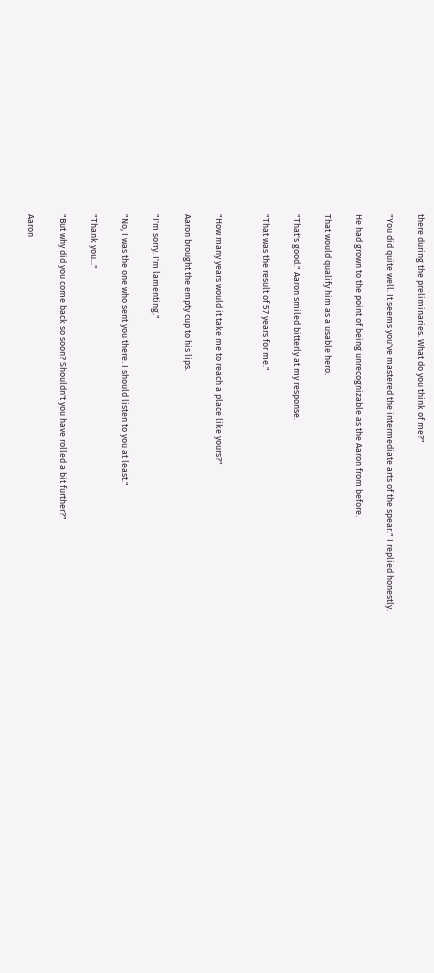there during the preliminaries. What do you think of me?"

"You did quite well. It seems you've mastered the intermediate arts of the spear." I replied honestly.

He had grown to the point of being unrecognizable as the Aaron from before.

That would qualify him as a usable hero.

"That's good." Aaron smiled bitterly at my response.

"That was the result of 57 years for me."


"How many years would it take me to reach a place like yours?"

Aaron brought the empty cup to his lips.

"I'm sorry. I'm lamenting."

"No, I was the one who sent you there. I should listen to you at least."

"Thank you..."

"But why did you come back so soon? Shouldn't you have rolled a bit further?"

Aaron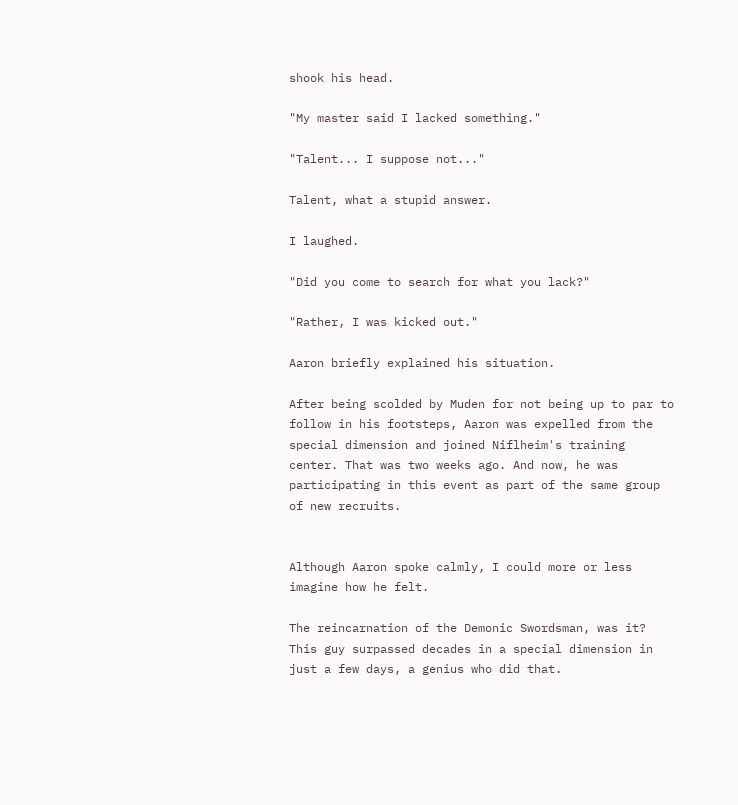shook his head.

"My master said I lacked something."

"Talent... I suppose not..."

Talent, what a stupid answer.

I laughed.

"Did you come to search for what you lack?"

"Rather, I was kicked out."

Aaron briefly explained his situation.

After being scolded by Muden for not being up to par to follow in his footsteps, Aaron was expelled from the special dimension and joined Niflheim's training center. That was two weeks ago. And now, he was participating in this event as part of the same group of new recruits.


Although Aaron spoke calmly, I could more or less imagine how he felt.

The reincarnation of the Demonic Swordsman, was it? This guy surpassed decades in a special dimension in just a few days, a genius who did that.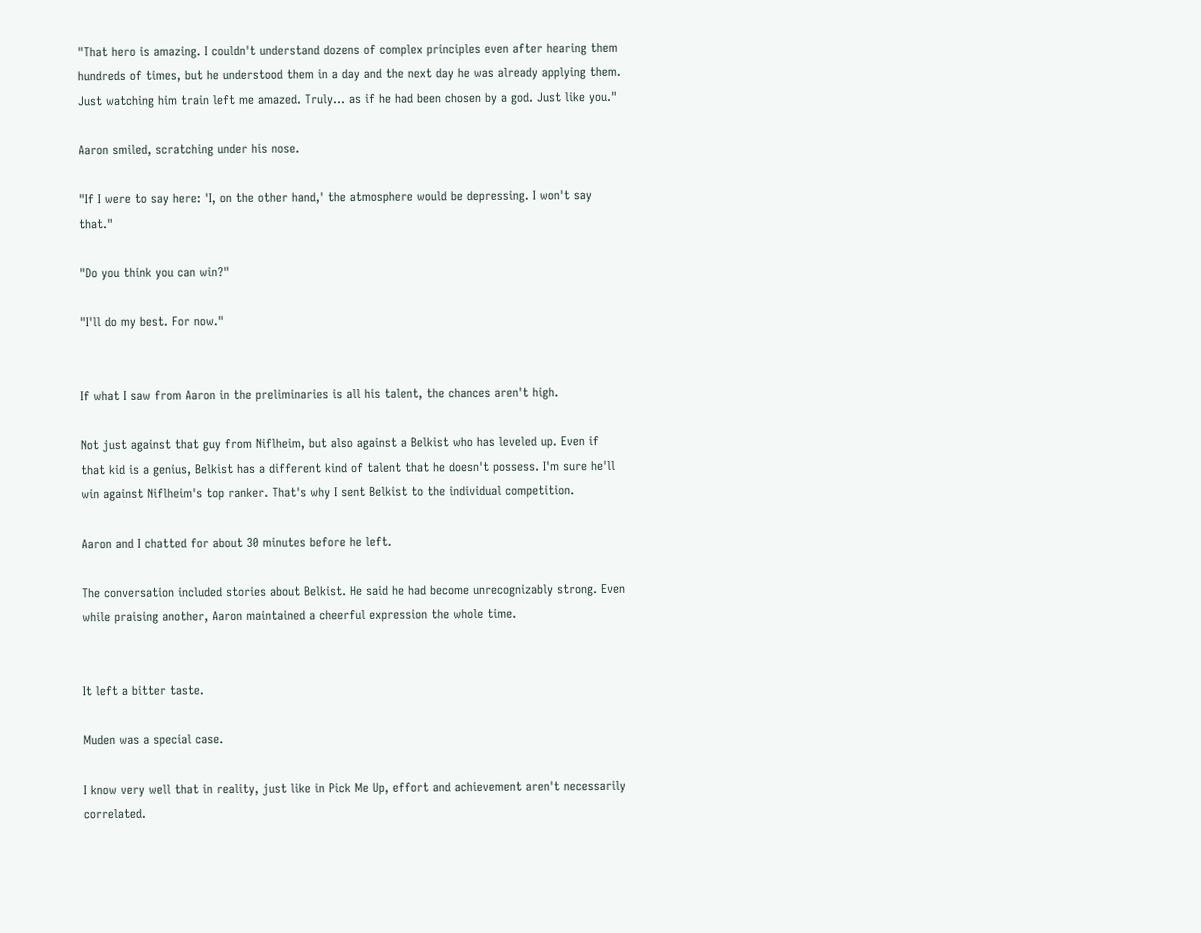"That hero is amazing. I couldn't understand dozens of complex principles even after hearing them hundreds of times, but he understood them in a day and the next day he was already applying them. Just watching him train left me amazed. Truly... as if he had been chosen by a god. Just like you."

Aaron smiled, scratching under his nose.

"If I were to say here: 'I, on the other hand,' the atmosphere would be depressing. I won't say that."

"Do you think you can win?"

"I'll do my best. For now."


If what I saw from Aaron in the preliminaries is all his talent, the chances aren't high.

Not just against that guy from Niflheim, but also against a Belkist who has leveled up. Even if that kid is a genius, Belkist has a different kind of talent that he doesn't possess. I'm sure he'll win against Niflheim's top ranker. That's why I sent Belkist to the individual competition.

Aaron and I chatted for about 30 minutes before he left.

The conversation included stories about Belkist. He said he had become unrecognizably strong. Even while praising another, Aaron maintained a cheerful expression the whole time.


It left a bitter taste.

Muden was a special case.

I know very well that in reality, just like in Pick Me Up, effort and achievement aren't necessarily correlated.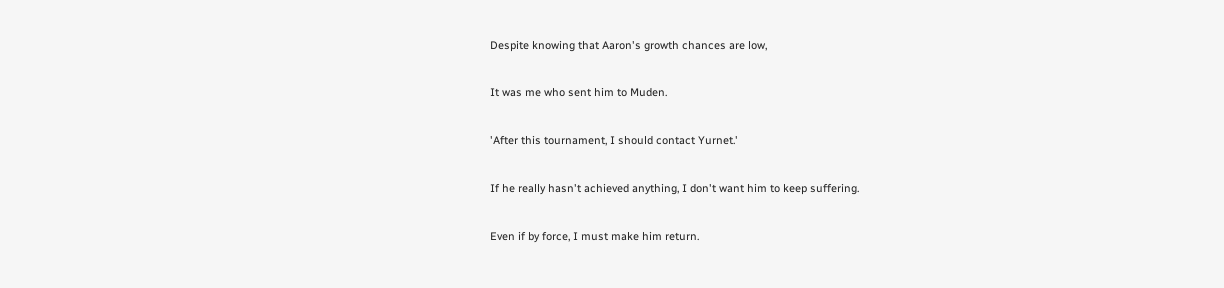Despite knowing that Aaron's growth chances are low,

It was me who sent him to Muden.

'After this tournament, I should contact Yurnet.'

If he really hasn't achieved anything, I don't want him to keep suffering.

Even if by force, I must make him return.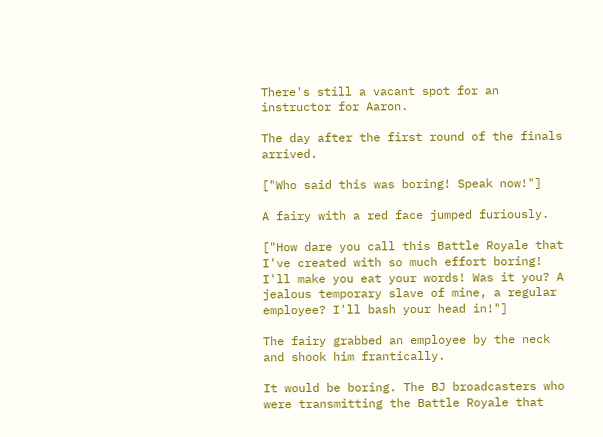There's still a vacant spot for an instructor for Aaron.

The day after the first round of the finals arrived.

["Who said this was boring! Speak now!"]

A fairy with a red face jumped furiously.

["How dare you call this Battle Royale that I've created with so much effort boring! I'll make you eat your words! Was it you? A jealous temporary slave of mine, a regular employee? I'll bash your head in!"]

The fairy grabbed an employee by the neck and shook him frantically.

It would be boring. The BJ broadcasters who were transmitting the Battle Royale that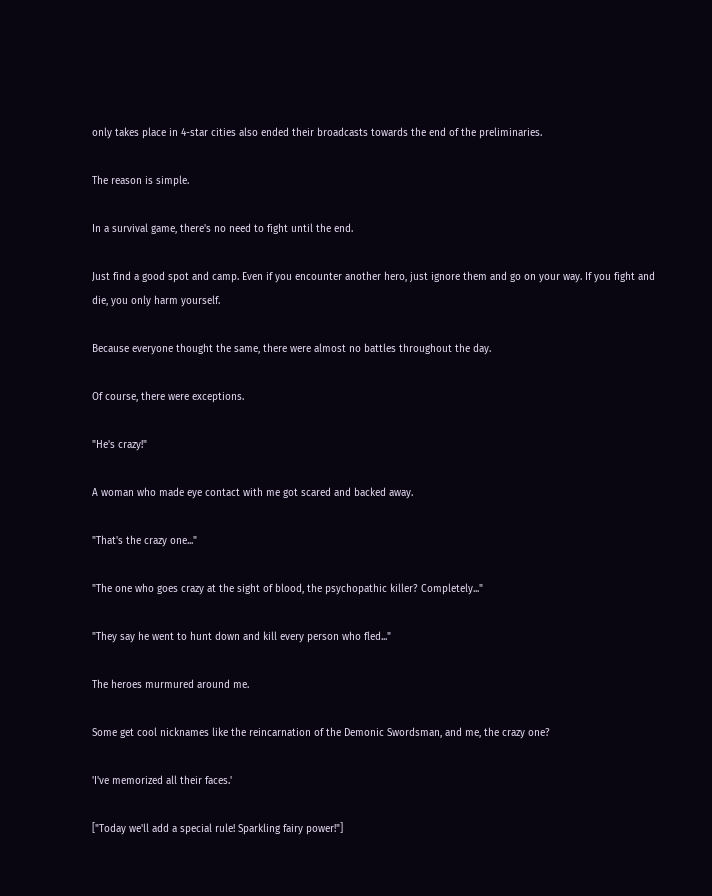only takes place in 4-star cities also ended their broadcasts towards the end of the preliminaries.

The reason is simple.

In a survival game, there's no need to fight until the end.

Just find a good spot and camp. Even if you encounter another hero, just ignore them and go on your way. If you fight and die, you only harm yourself.

Because everyone thought the same, there were almost no battles throughout the day.

Of course, there were exceptions.

"He's crazy!"

A woman who made eye contact with me got scared and backed away.

"That's the crazy one..."

"The one who goes crazy at the sight of blood, the psychopathic killer? Completely..."

"They say he went to hunt down and kill every person who fled..."

The heroes murmured around me.

Some get cool nicknames like the reincarnation of the Demonic Swordsman, and me, the crazy one?

'I've memorized all their faces.'

["Today we'll add a special rule! Sparkling fairy power!"]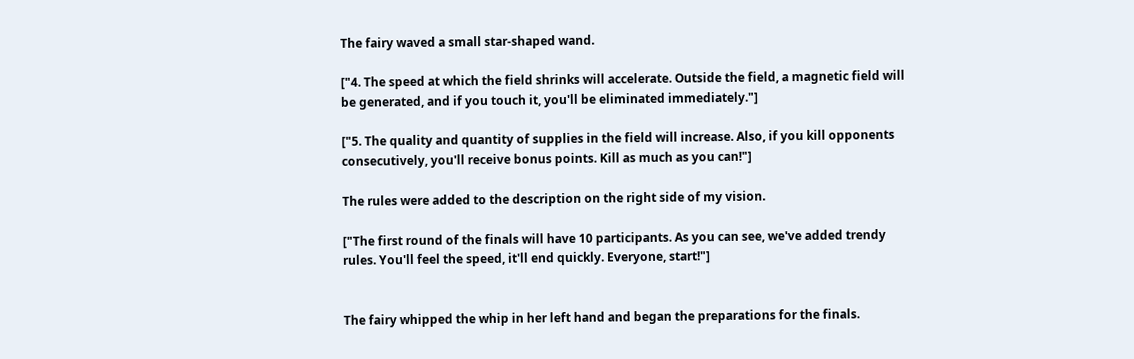The fairy waved a small star-shaped wand.

["4. The speed at which the field shrinks will accelerate. Outside the field, a magnetic field will be generated, and if you touch it, you'll be eliminated immediately."]

["5. The quality and quantity of supplies in the field will increase. Also, if you kill opponents consecutively, you'll receive bonus points. Kill as much as you can!"]

The rules were added to the description on the right side of my vision.

["The first round of the finals will have 10 participants. As you can see, we've added trendy rules. You'll feel the speed, it'll end quickly. Everyone, start!"]


The fairy whipped the whip in her left hand and began the preparations for the finals.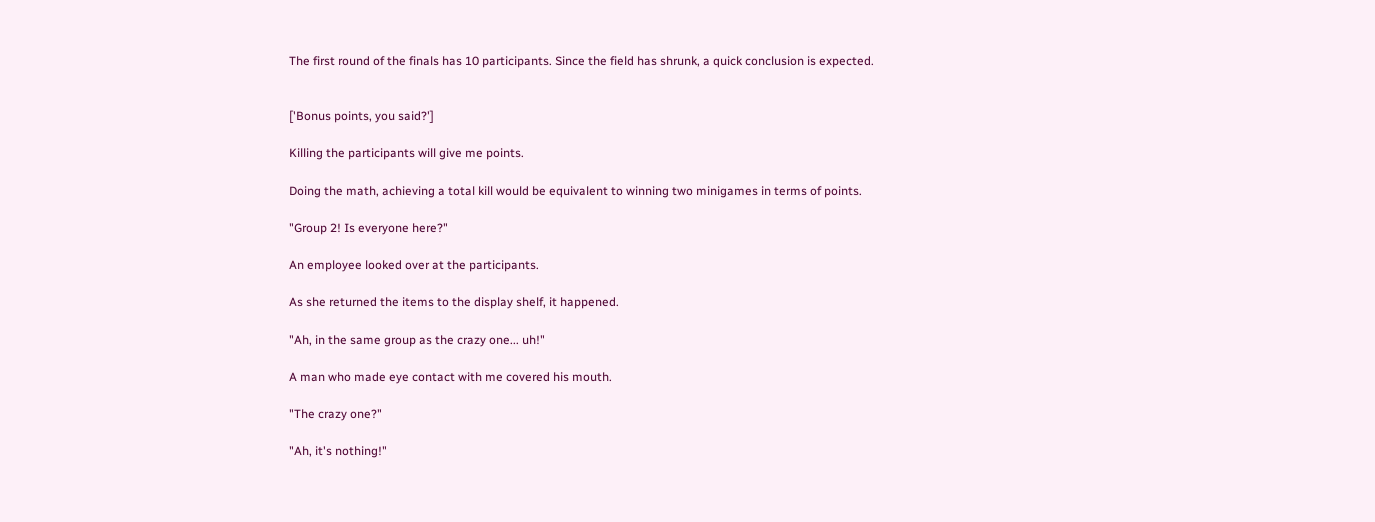The first round of the finals has 10 participants. Since the field has shrunk, a quick conclusion is expected.


['Bonus points, you said?']

Killing the participants will give me points.

Doing the math, achieving a total kill would be equivalent to winning two minigames in terms of points.

"Group 2! Is everyone here?"

An employee looked over at the participants.

As she returned the items to the display shelf, it happened.

"Ah, in the same group as the crazy one... uh!"

A man who made eye contact with me covered his mouth.

"The crazy one?"

"Ah, it's nothing!"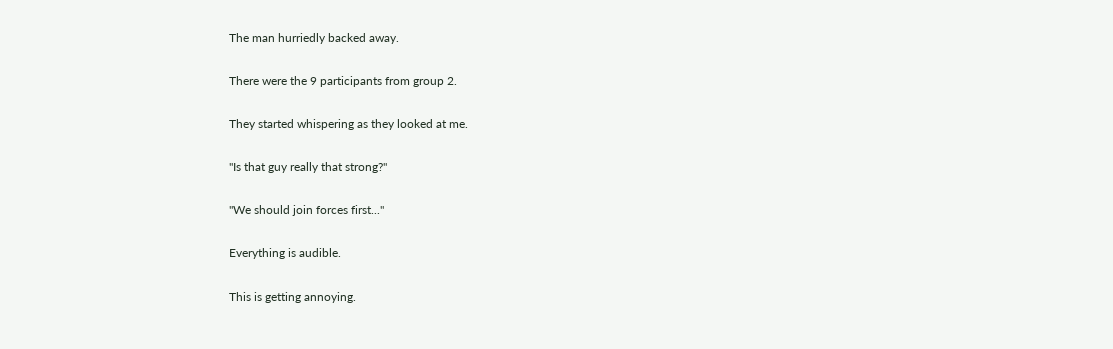The man hurriedly backed away.

There were the 9 participants from group 2.

They started whispering as they looked at me.

"Is that guy really that strong?"

"We should join forces first..."

Everything is audible.

This is getting annoying.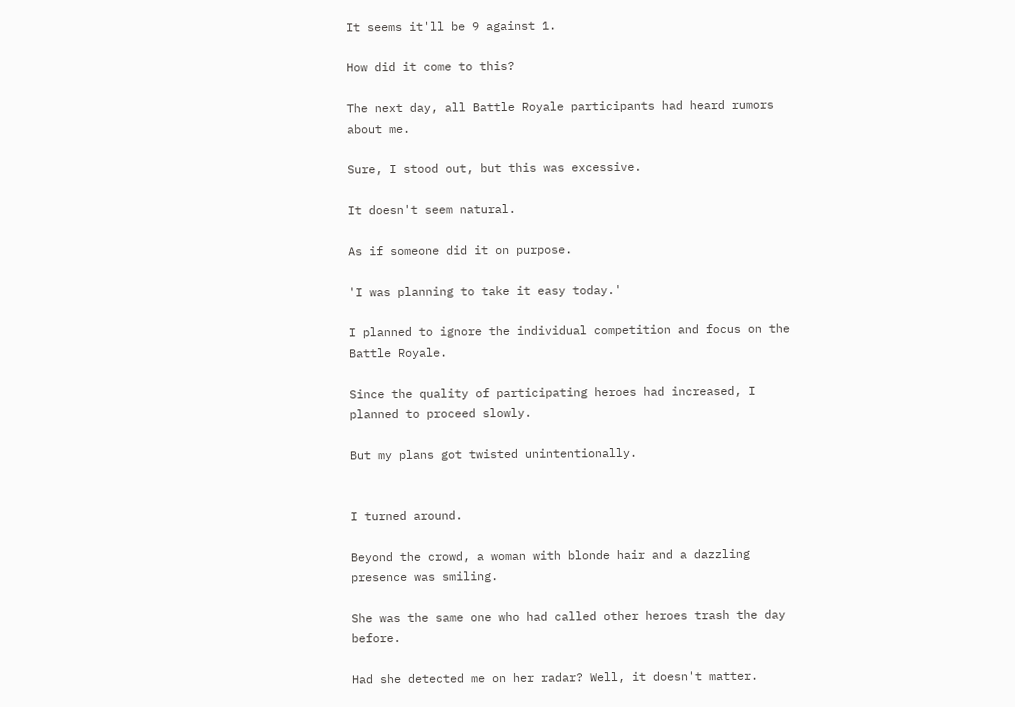It seems it'll be 9 against 1.

How did it come to this?

The next day, all Battle Royale participants had heard rumors about me.

Sure, I stood out, but this was excessive.

It doesn't seem natural.

As if someone did it on purpose.

'I was planning to take it easy today.'

I planned to ignore the individual competition and focus on the Battle Royale.

Since the quality of participating heroes had increased, I planned to proceed slowly.

But my plans got twisted unintentionally.


I turned around.

Beyond the crowd, a woman with blonde hair and a dazzling presence was smiling.

She was the same one who had called other heroes trash the day before.

Had she detected me on her radar? Well, it doesn't matter.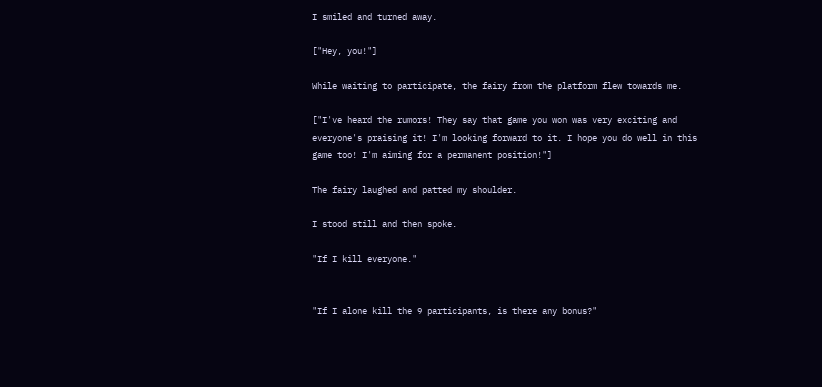I smiled and turned away.

["Hey, you!"]

While waiting to participate, the fairy from the platform flew towards me.

["I've heard the rumors! They say that game you won was very exciting and everyone's praising it! I'm looking forward to it. I hope you do well in this game too! I'm aiming for a permanent position!"]

The fairy laughed and patted my shoulder.

I stood still and then spoke.

"If I kill everyone."


"If I alone kill the 9 participants, is there any bonus?"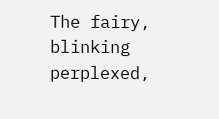The fairy, blinking perplexed,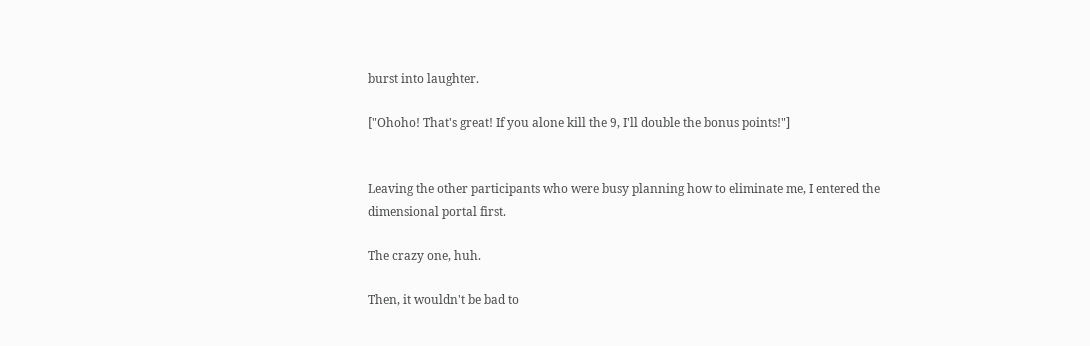burst into laughter.

["Ohoho! That's great! If you alone kill the 9, I'll double the bonus points!"]


Leaving the other participants who were busy planning how to eliminate me, I entered the dimensional portal first.

The crazy one, huh.

Then, it wouldn't be bad to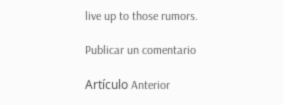live up to those rumors.

Publicar un comentario

Artículo Anterior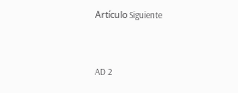Artículo Siguiente


AD 2